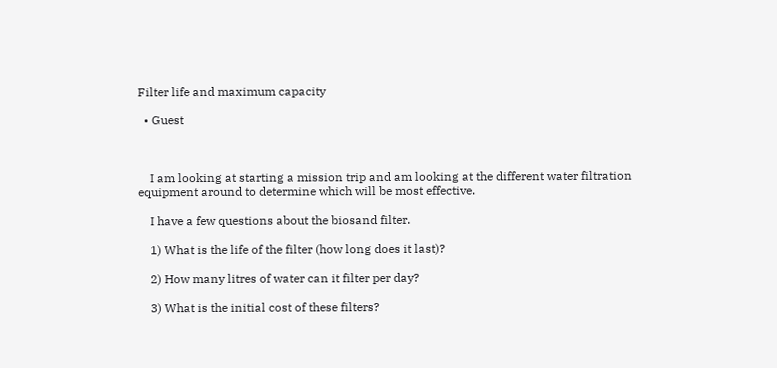Filter life and maximum capacity

  • Guest



    I am looking at starting a mission trip and am looking at the different water filtration equipment around to determine which will be most effective.

    I have a few questions about the biosand filter.

    1) What is the life of the filter (how long does it last)?

    2) How many litres of water can it filter per day?

    3) What is the initial cost of these filters?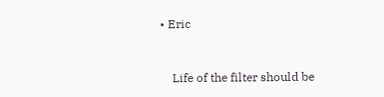• Eric


    Life of the filter should be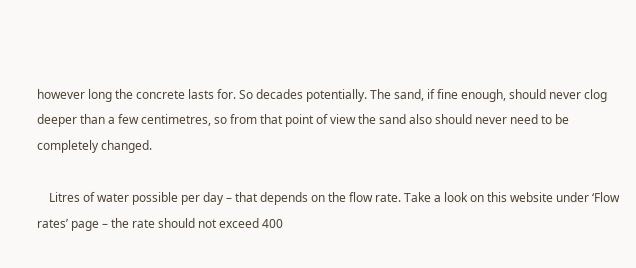however long the concrete lasts for. So decades potentially. The sand, if fine enough, should never clog deeper than a few centimetres, so from that point of view the sand also should never need to be completely changed.

    Litres of water possible per day – that depends on the flow rate. Take a look on this website under ‘Flow rates’ page – the rate should not exceed 400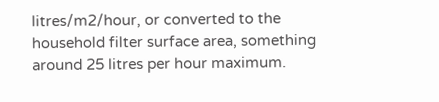litres/m2/hour, or converted to the household filter surface area, something around 25 litres per hour maximum.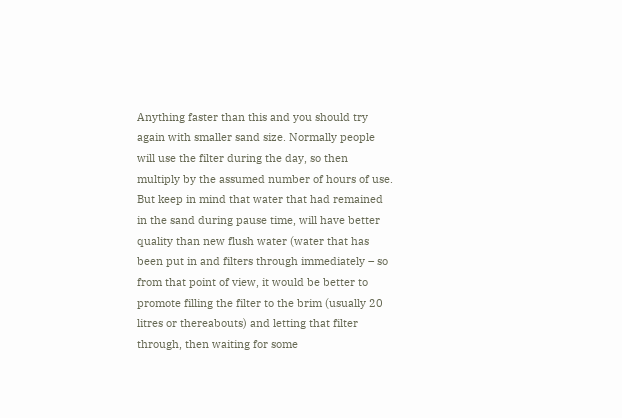Anything faster than this and you should try again with smaller sand size. Normally people will use the filter during the day, so then multiply by the assumed number of hours of use. But keep in mind that water that had remained in the sand during pause time, will have better quality than new flush water (water that has been put in and filters through immediately – so from that point of view, it would be better to promote filling the filter to the brim (usually 20 litres or thereabouts) and letting that filter through, then waiting for some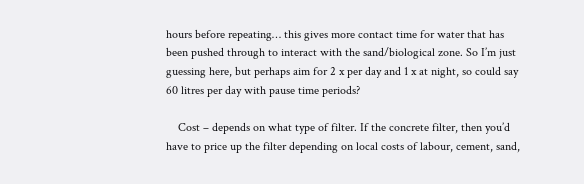hours before repeating… this gives more contact time for water that has been pushed through to interact with the sand/biological zone. So I’m just guessing here, but perhaps aim for 2 x per day and 1 x at night, so could say 60 litres per day with pause time periods?

    Cost – depends on what type of filter. If the concrete filter, then you’d have to price up the filter depending on local costs of labour, cement, sand,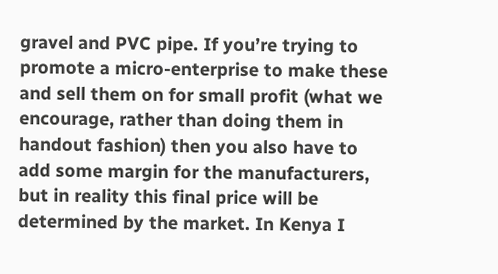gravel and PVC pipe. If you’re trying to promote a micro-enterprise to make these and sell them on for small profit (what we encourage, rather than doing them in handout fashion) then you also have to add some margin for the manufacturers, but in reality this final price will be determined by the market. In Kenya I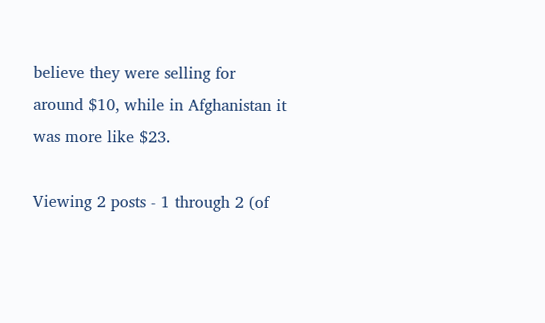believe they were selling for around $10, while in Afghanistan it was more like $23.

Viewing 2 posts - 1 through 2 (of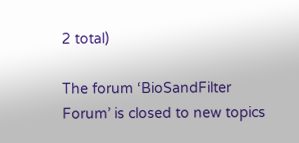2 total)

The forum ‘BioSandFilter Forum’ is closed to new topics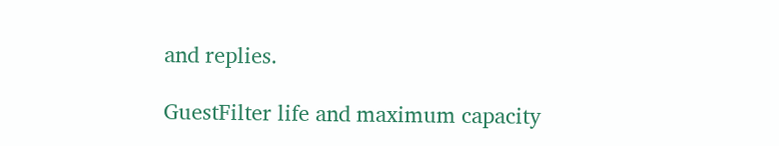and replies.

GuestFilter life and maximum capacity